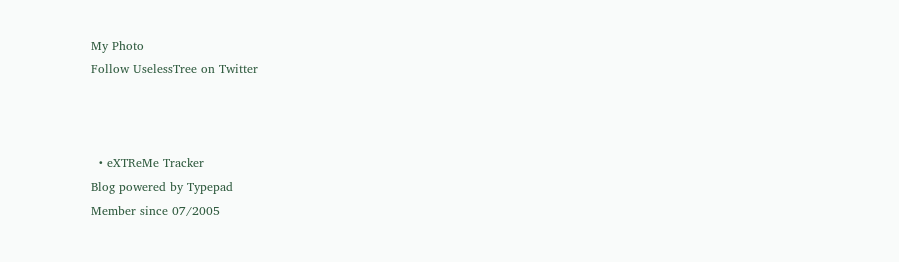My Photo
Follow UselessTree on Twitter



  • eXTReMe Tracker
Blog powered by Typepad
Member since 07/2005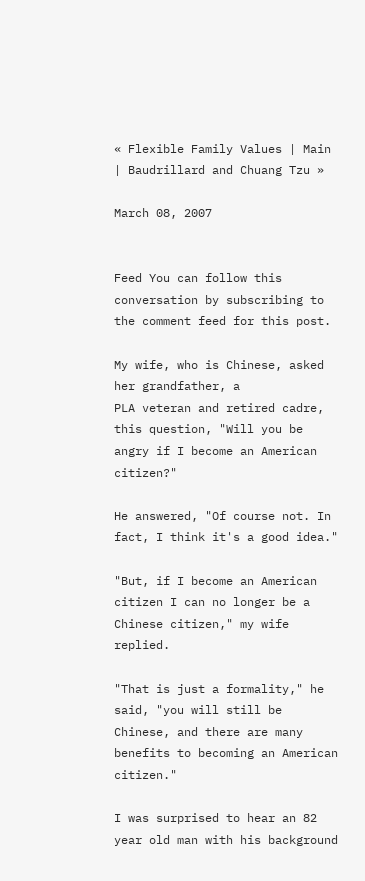« Flexible Family Values | Main | Baudrillard and Chuang Tzu »

March 08, 2007


Feed You can follow this conversation by subscribing to the comment feed for this post.

My wife, who is Chinese, asked her grandfather, a
PLA veteran and retired cadre, this question, "Will you be angry if I become an American citizen?"

He answered, "Of course not. In fact, I think it's a good idea."

"But, if I become an American citizen I can no longer be a Chinese citizen," my wife replied.

"That is just a formality," he said, "you will still be Chinese, and there are many benefits to becoming an American citizen."

I was surprised to hear an 82 year old man with his background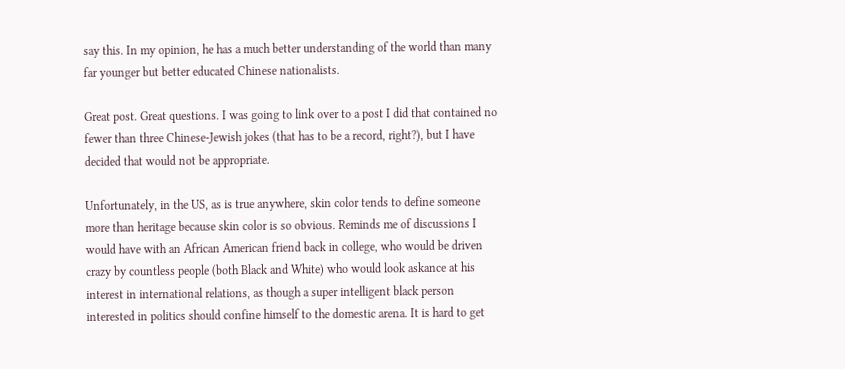say this. In my opinion, he has a much better understanding of the world than many far younger but better educated Chinese nationalists.

Great post. Great questions. I was going to link over to a post I did that contained no fewer than three Chinese-Jewish jokes (that has to be a record, right?), but I have decided that would not be appropriate.

Unfortunately, in the US, as is true anywhere, skin color tends to define someone more than heritage because skin color is so obvious. Reminds me of discussions I would have with an African American friend back in college, who would be driven crazy by countless people (both Black and White) who would look askance at his interest in international relations, as though a super intelligent black person interested in politics should confine himself to the domestic arena. It is hard to get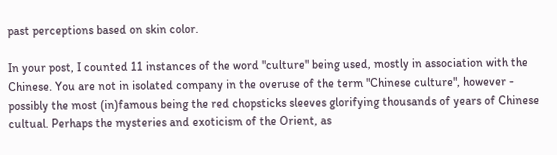past perceptions based on skin color.

In your post, I counted 11 instances of the word "culture" being used, mostly in association with the Chinese. You are not in isolated company in the overuse of the term "Chinese culture", however - possibly the most (in)famous being the red chopsticks sleeves glorifying thousands of years of Chinese cultual. Perhaps the mysteries and exoticism of the Orient, as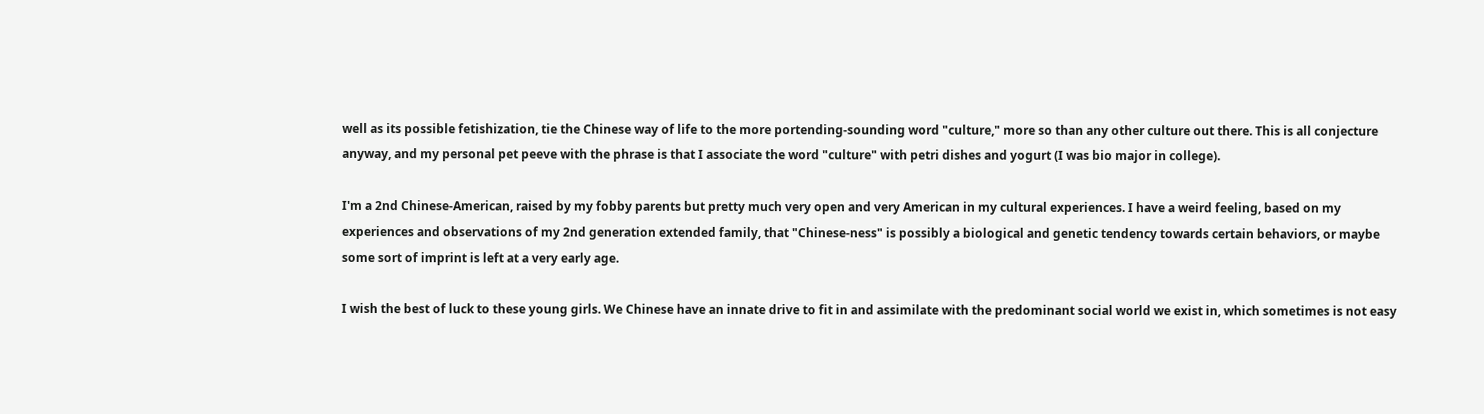well as its possible fetishization, tie the Chinese way of life to the more portending-sounding word "culture," more so than any other culture out there. This is all conjecture anyway, and my personal pet peeve with the phrase is that I associate the word "culture" with petri dishes and yogurt (I was bio major in college).

I'm a 2nd Chinese-American, raised by my fobby parents but pretty much very open and very American in my cultural experiences. I have a weird feeling, based on my experiences and observations of my 2nd generation extended family, that "Chinese-ness" is possibly a biological and genetic tendency towards certain behaviors, or maybe some sort of imprint is left at a very early age.

I wish the best of luck to these young girls. We Chinese have an innate drive to fit in and assimilate with the predominant social world we exist in, which sometimes is not easy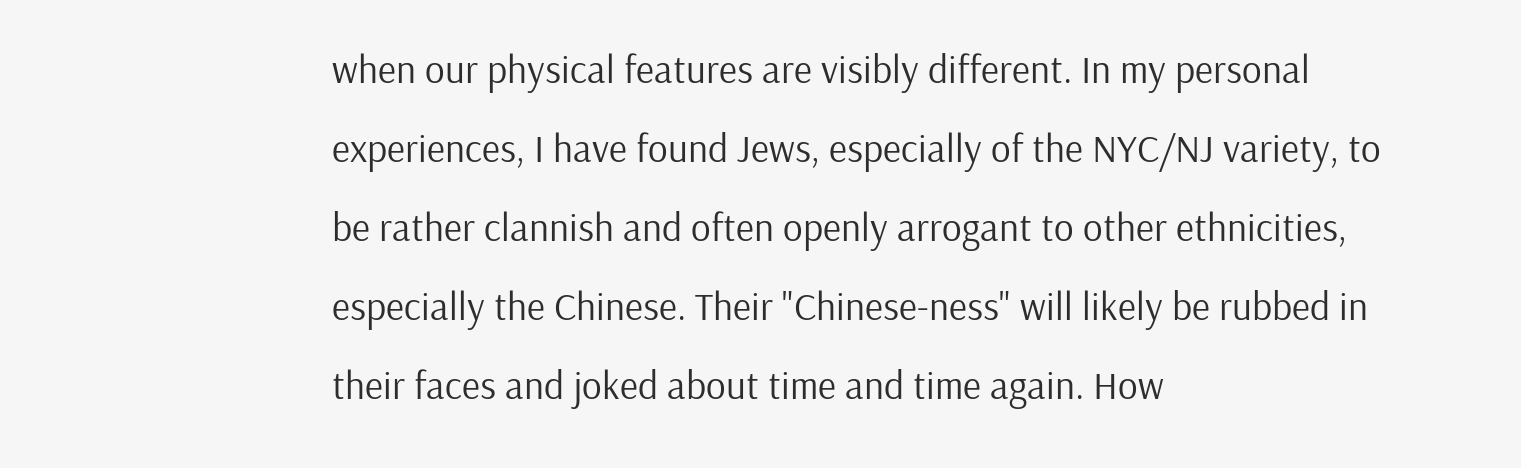when our physical features are visibly different. In my personal experiences, I have found Jews, especially of the NYC/NJ variety, to be rather clannish and often openly arrogant to other ethnicities, especially the Chinese. Their "Chinese-ness" will likely be rubbed in their faces and joked about time and time again. How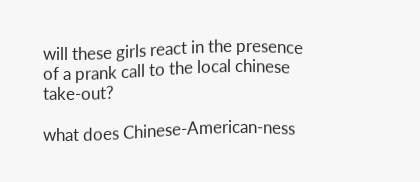will these girls react in the presence of a prank call to the local chinese take-out?

what does Chinese-American-ness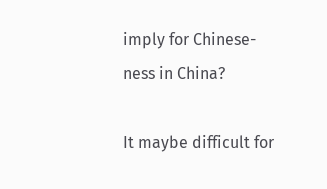imply for Chinese-ness in China?

It maybe difficult for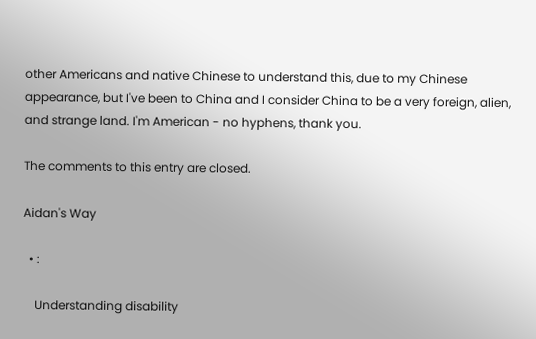other Americans and native Chinese to understand this, due to my Chinese appearance, but I've been to China and I consider China to be a very foreign, alien, and strange land. I'm American - no hyphens, thank you.

The comments to this entry are closed.

Aidan's Way

  • :

    Understanding disability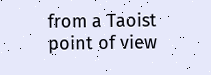from a Taoist point of view